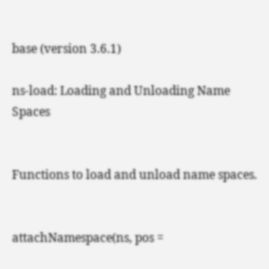base (version 3.6.1)

ns-load: Loading and Unloading Name Spaces


Functions to load and unload name spaces.


attachNamespace(ns, pos =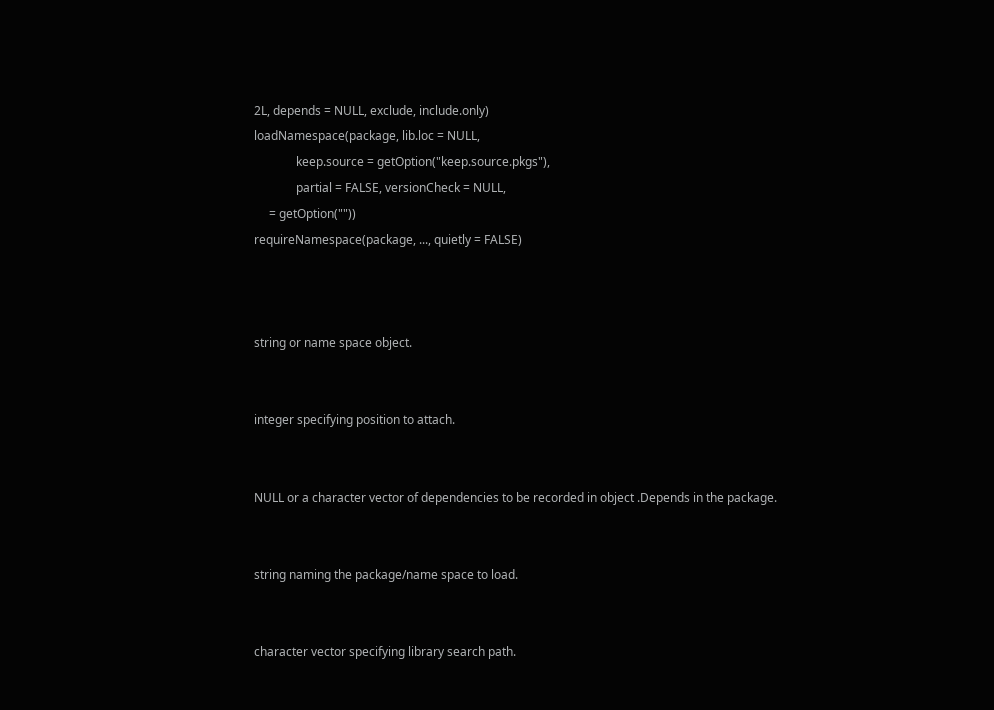2L, depends = NULL, exclude, include.only)
loadNamespace(package, lib.loc = NULL,
              keep.source = getOption("keep.source.pkgs"),
              partial = FALSE, versionCheck = NULL,
     = getOption(""))
requireNamespace(package, ..., quietly = FALSE)



string or name space object.


integer specifying position to attach.


NULL or a character vector of dependencies to be recorded in object .Depends in the package.


string naming the package/name space to load.


character vector specifying library search path.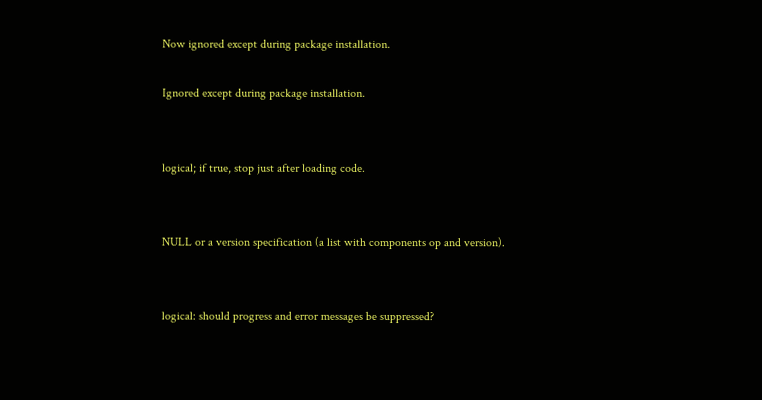Now ignored except during package installation.

Ignored except during package installation.


logical; if true, stop just after loading code.


NULL or a version specification (a list with components op and version).


logical: should progress and error messages be suppressed?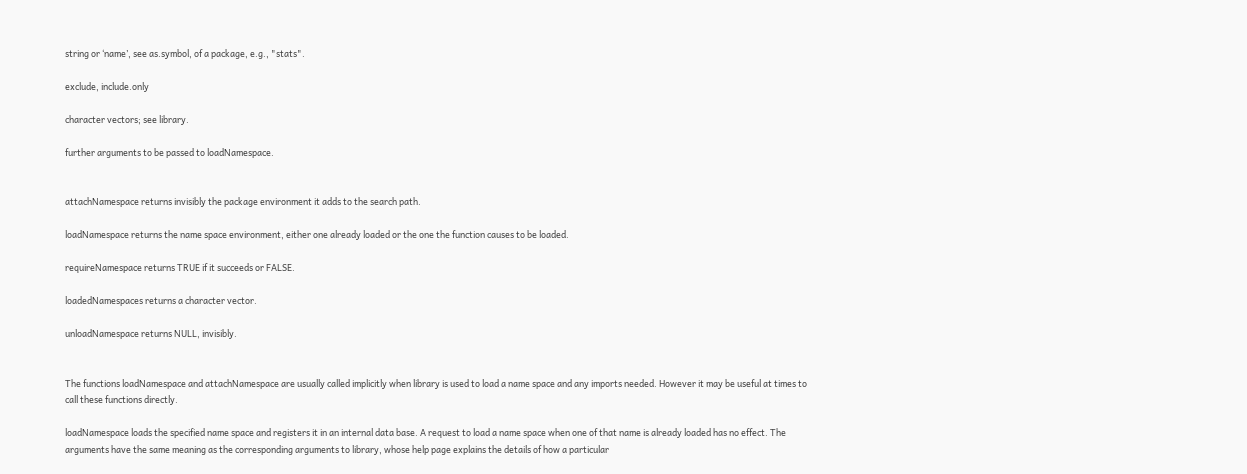string or ‘name’, see as.symbol, of a package, e.g., "stats".

exclude, include.only

character vectors; see library.

further arguments to be passed to loadNamespace.


attachNamespace returns invisibly the package environment it adds to the search path.

loadNamespace returns the name space environment, either one already loaded or the one the function causes to be loaded.

requireNamespace returns TRUE if it succeeds or FALSE.

loadedNamespaces returns a character vector.

unloadNamespace returns NULL, invisibly.


The functions loadNamespace and attachNamespace are usually called implicitly when library is used to load a name space and any imports needed. However it may be useful at times to call these functions directly.

loadNamespace loads the specified name space and registers it in an internal data base. A request to load a name space when one of that name is already loaded has no effect. The arguments have the same meaning as the corresponding arguments to library, whose help page explains the details of how a particular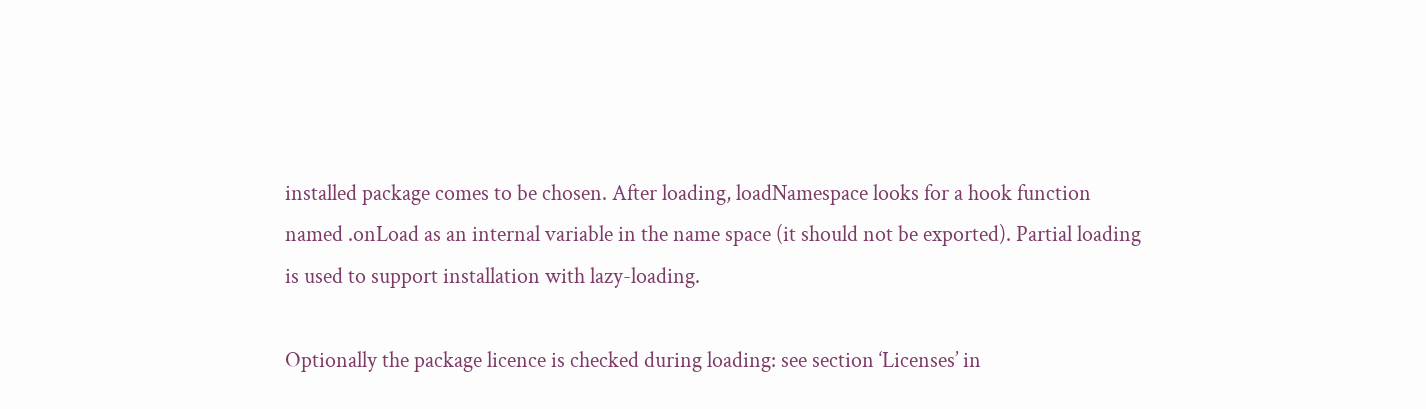installed package comes to be chosen. After loading, loadNamespace looks for a hook function named .onLoad as an internal variable in the name space (it should not be exported). Partial loading is used to support installation with lazy-loading.

Optionally the package licence is checked during loading: see section ‘Licenses’ in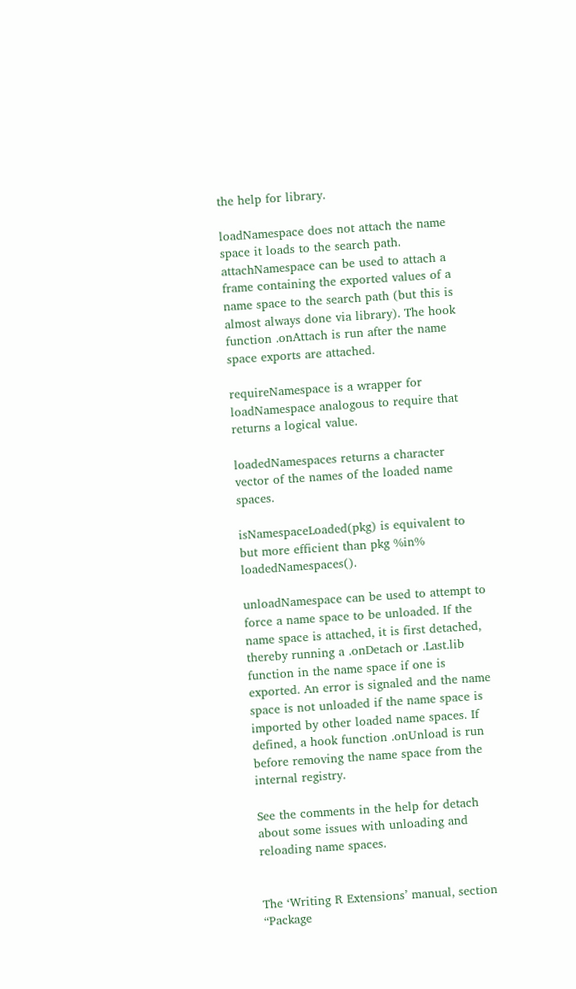the help for library.

loadNamespace does not attach the name space it loads to the search path. attachNamespace can be used to attach a frame containing the exported values of a name space to the search path (but this is almost always done via library). The hook function .onAttach is run after the name space exports are attached.

requireNamespace is a wrapper for loadNamespace analogous to require that returns a logical value.

loadedNamespaces returns a character vector of the names of the loaded name spaces.

isNamespaceLoaded(pkg) is equivalent to but more efficient than pkg %in% loadedNamespaces().

unloadNamespace can be used to attempt to force a name space to be unloaded. If the name space is attached, it is first detached, thereby running a .onDetach or .Last.lib function in the name space if one is exported. An error is signaled and the name space is not unloaded if the name space is imported by other loaded name spaces. If defined, a hook function .onUnload is run before removing the name space from the internal registry.

See the comments in the help for detach about some issues with unloading and reloading name spaces.


The ‘Writing R Extensions’ manual, section “Package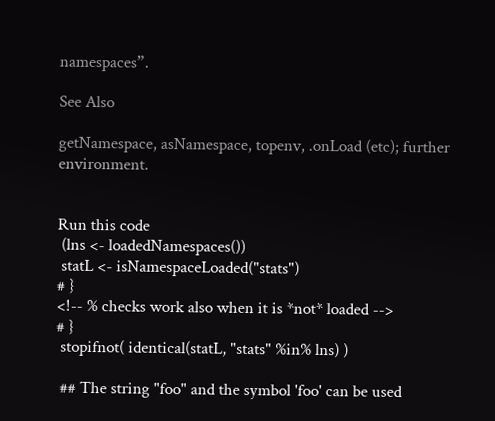namespaces”.

See Also

getNamespace, asNamespace, topenv, .onLoad (etc); further environment.


Run this code
 (lns <- loadedNamespaces())
 statL <- isNamespaceLoaded("stats")
# }
<!-- % checks work also when it is *not* loaded -->
# }
 stopifnot( identical(statL, "stats" %in% lns) )

 ## The string "foo" and the symbol 'foo' can be used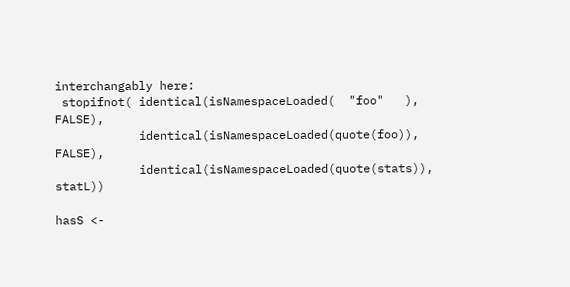interchangably here:
 stopifnot( identical(isNamespaceLoaded(  "foo"   ), FALSE),
            identical(isNamespaceLoaded(quote(foo)), FALSE),
            identical(isNamespaceLoaded(quote(stats)), statL))

hasS <-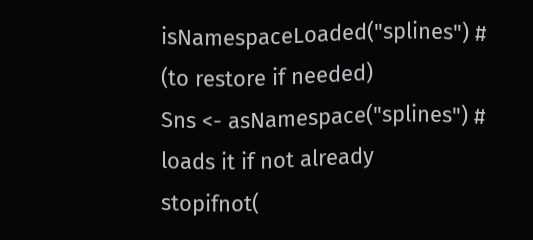isNamespaceLoaded("splines") # (to restore if needed)
Sns <- asNamespace("splines") # loads it if not already
stopifnot(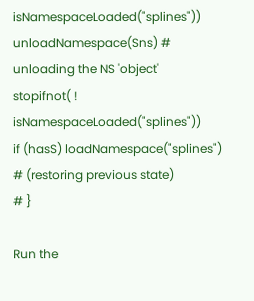isNamespaceLoaded("splines"))
unloadNamespace(Sns) # unloading the NS 'object'
stopifnot( ! isNamespaceLoaded("splines"))
if (hasS) loadNamespace("splines") # (restoring previous state)
# }

Run the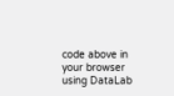code above in your browser using DataLab